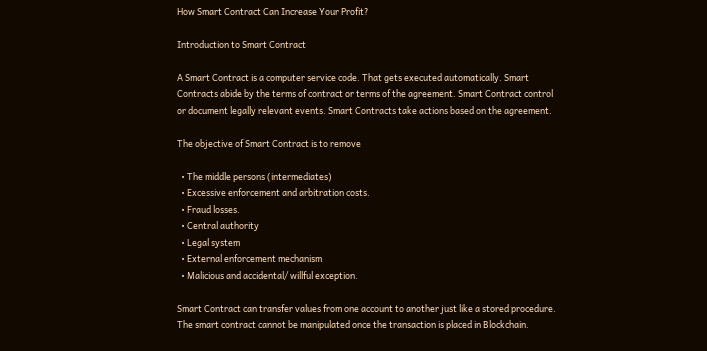How Smart Contract Can Increase Your Profit?

Introduction to Smart Contract

A Smart Contract is a computer service code. That gets executed automatically. Smart Contracts abide by the terms of contract or terms of the agreement. Smart Contract control or document legally relevant events. Smart Contracts take actions based on the agreement.

The objective of Smart Contract is to remove

  • The middle persons (intermediates)
  • Excessive enforcement and arbitration costs.
  • Fraud losses.
  • Central authority
  • Legal system
  • External enforcement mechanism
  • Malicious and accidental/ willful exception.

Smart Contract can transfer values from one account to another just like a stored procedure. The smart contract cannot be manipulated once the transaction is placed in Blockchain.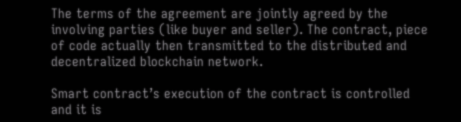The terms of the agreement are jointly agreed by the involving parties (like buyer and seller). The contract, piece of code actually then transmitted to the distributed and decentralized blockchain network.

Smart contract’s execution of the contract is controlled and it is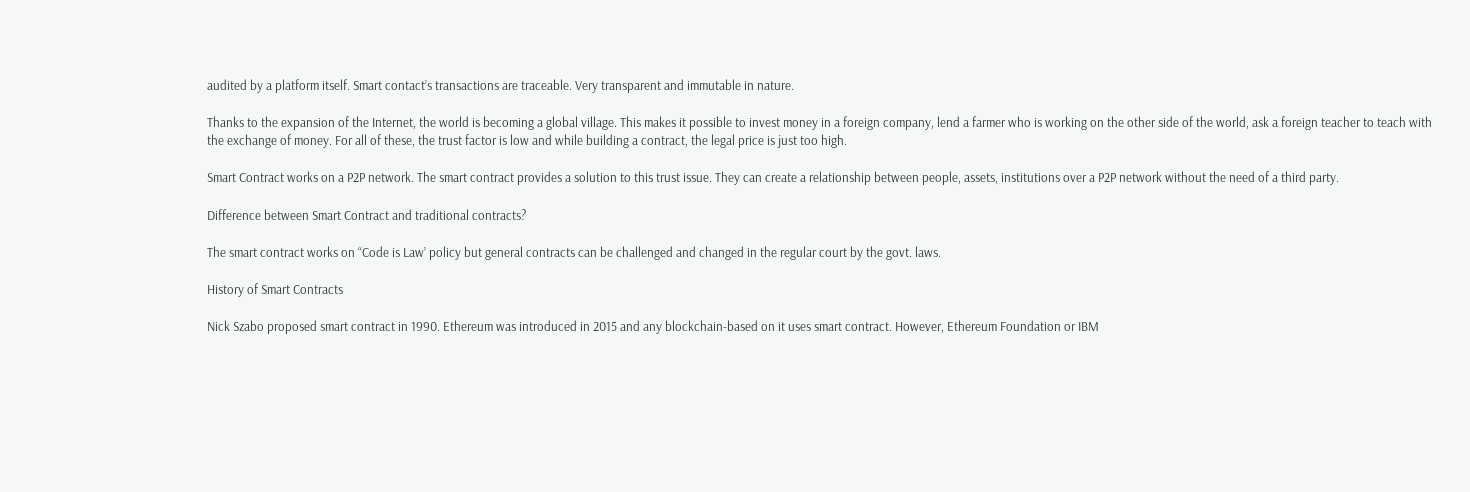audited by a platform itself. Smart contact’s transactions are traceable. Very transparent and immutable in nature.

Thanks to the expansion of the Internet, the world is becoming a global village. This makes it possible to invest money in a foreign company, lend a farmer who is working on the other side of the world, ask a foreign teacher to teach with the exchange of money. For all of these, the trust factor is low and while building a contract, the legal price is just too high.

Smart Contract works on a P2P network. The smart contract provides a solution to this trust issue. They can create a relationship between people, assets, institutions over a P2P network without the need of a third party.

Difference between Smart Contract and traditional contracts?

The smart contract works on “Code is Law’ policy but general contracts can be challenged and changed in the regular court by the govt. laws.

History of Smart Contracts

Nick Szabo proposed smart contract in 1990. Ethereum was introduced in 2015 and any blockchain-based on it uses smart contract. However, Ethereum Foundation or IBM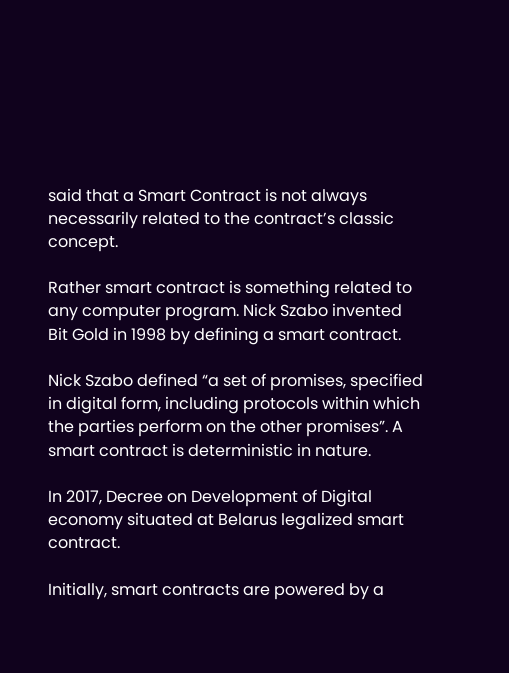said that a Smart Contract is not always necessarily related to the contract’s classic concept.

Rather smart contract is something related to any computer program. Nick Szabo invented Bit Gold in 1998 by defining a smart contract.

Nick Szabo defined “a set of promises, specified in digital form, including protocols within which the parties perform on the other promises”. A smart contract is deterministic in nature.

In 2017, Decree on Development of Digital economy situated at Belarus legalized smart contract.

Initially, smart contracts are powered by a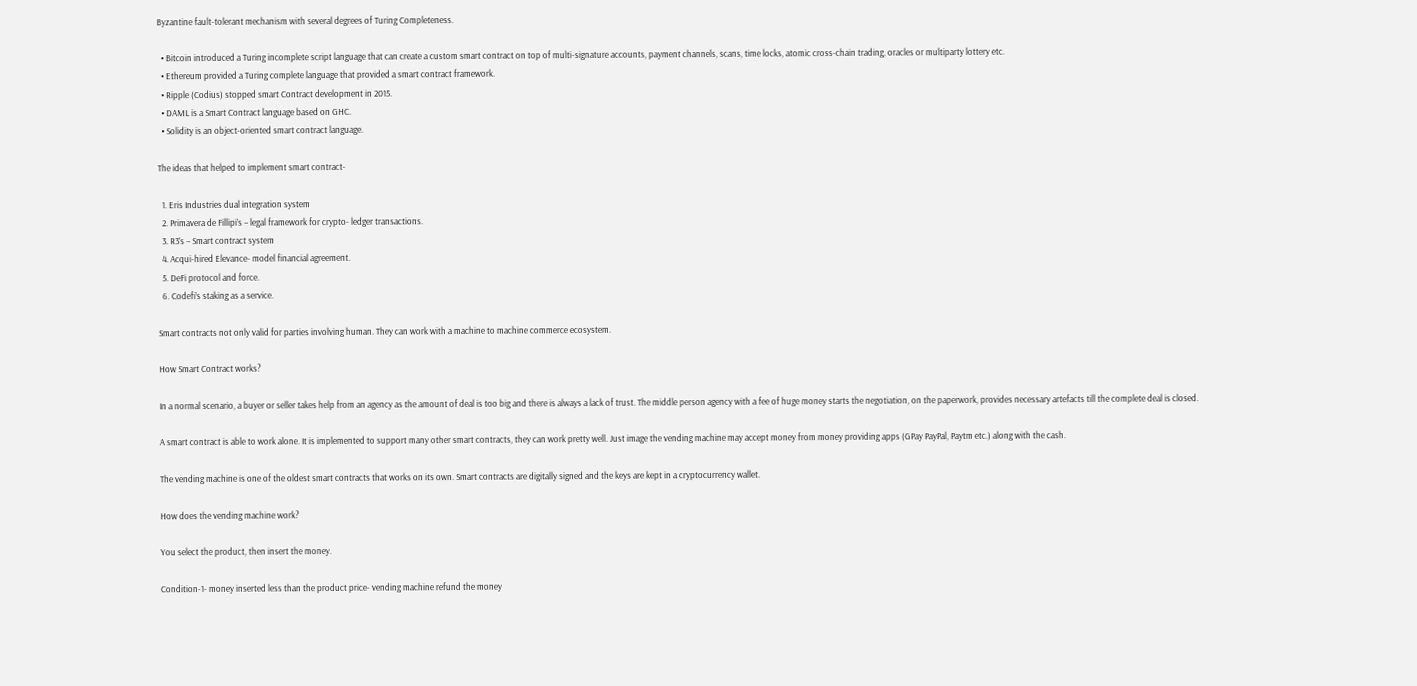Byzantine fault-tolerant mechanism with several degrees of Turing Completeness.

  • Bitcoin introduced a Turing incomplete script language that can create a custom smart contract on top of multi-signature accounts, payment channels, scans, time locks, atomic cross-chain trading, oracles or multiparty lottery etc.
  • Ethereum provided a Turing complete language that provided a smart contract framework.
  • Ripple (Codius) stopped smart Contract development in 2015.
  • DAML is a Smart Contract language based on GHC.
  • Solidity is an object-oriented smart contract language.

The ideas that helped to implement smart contract-

  1. Eris Industries dual integration system
  2. Primavera de Fillipi’s – legal framework for crypto- ledger transactions.
  3. R3’s – Smart contract system
  4. Acqui-hired Elevance- model financial agreement.
  5. DeFi protocol and force.
  6. Codefi’s staking as a service.

Smart contracts not only valid for parties involving human. They can work with a machine to machine commerce ecosystem.

How Smart Contract works?

In a normal scenario, a buyer or seller takes help from an agency as the amount of deal is too big and there is always a lack of trust. The middle person agency with a fee of huge money starts the negotiation, on the paperwork, provides necessary artefacts till the complete deal is closed.

A smart contract is able to work alone. It is implemented to support many other smart contracts, they can work pretty well. Just image the vending machine may accept money from money providing apps (GPay PayPal, Paytm etc.) along with the cash.

The vending machine is one of the oldest smart contracts that works on its own. Smart contracts are digitally signed and the keys are kept in a cryptocurrency wallet.

How does the vending machine work?

You select the product, then insert the money.

Condition-1- money inserted less than the product price- vending machine refund the money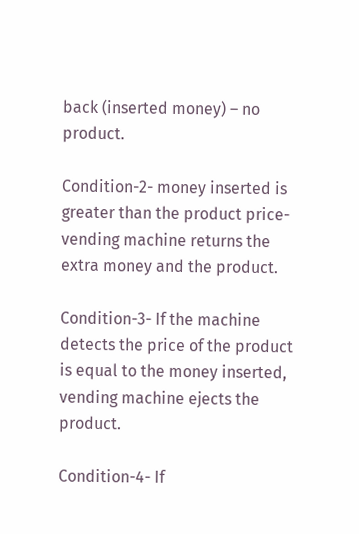back (inserted money) – no product.

Condition-2- money inserted is greater than the product price- vending machine returns the extra money and the product.

Condition-3- If the machine detects the price of the product is equal to the money inserted, vending machine ejects the product.

Condition-4- If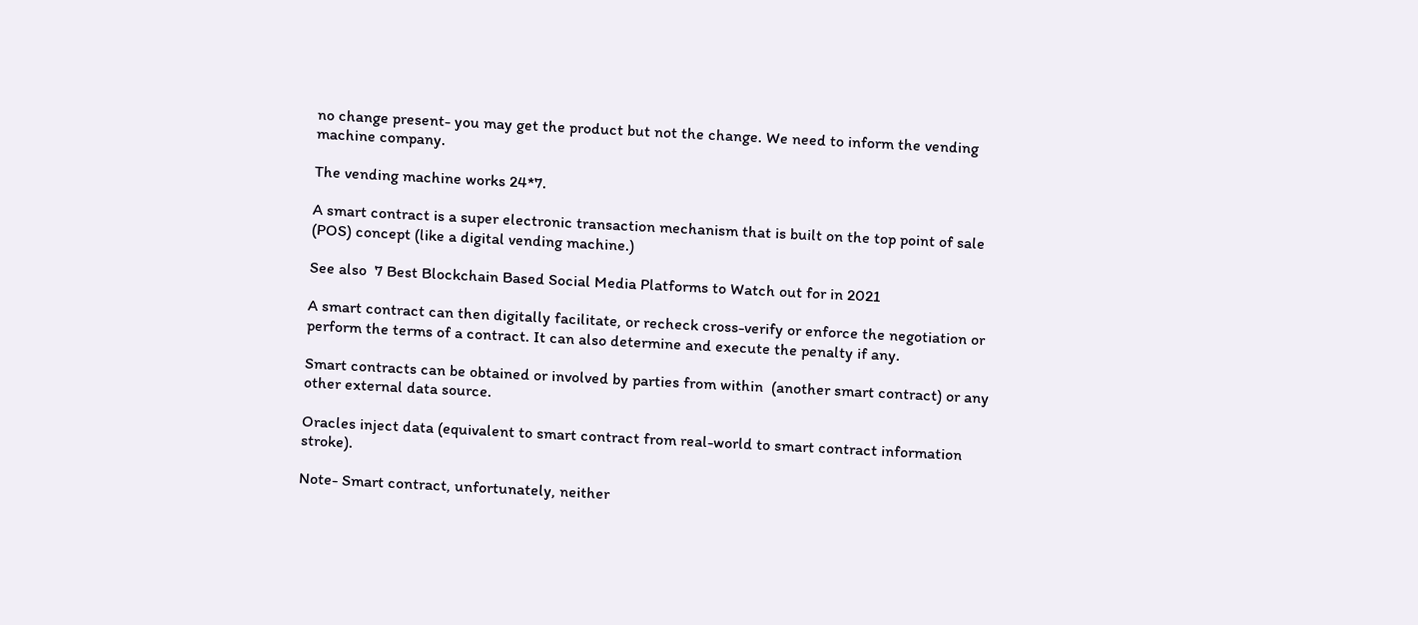no change present- you may get the product but not the change. We need to inform the vending machine company.

The vending machine works 24*7.

A smart contract is a super electronic transaction mechanism that is built on the top point of sale (POS) concept (like a digital vending machine.)

See also  7 Best Blockchain Based Social Media Platforms to Watch out for in 2021

A smart contract can then digitally facilitate, or recheck cross-verify or enforce the negotiation or perform the terms of a contract. It can also determine and execute the penalty if any.

Smart contracts can be obtained or involved by parties from within  (another smart contract) or any other external data source.

Oracles inject data (equivalent to smart contract from real-world to smart contract information stroke).

Note- Smart contract, unfortunately, neither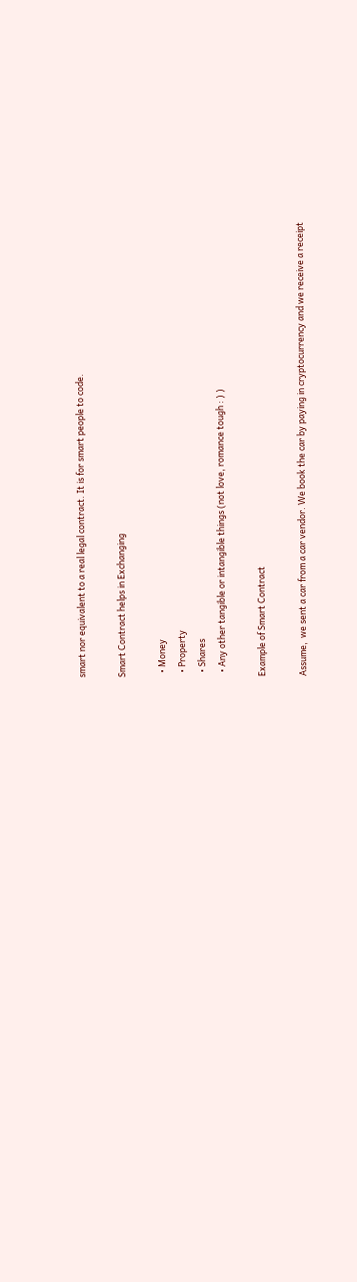smart nor equivalent to a real legal contract. It is for smart people to code.

Smart Contract helps in Exchanging

  • Money
  • Property
  • Shares
  • Any other tangible or intangible things (not love, romance tough : ) )

Example of Smart Contract

Assume,  we sent a car from a car vendor. We book the car by paying in cryptocurrency and we receive a receipt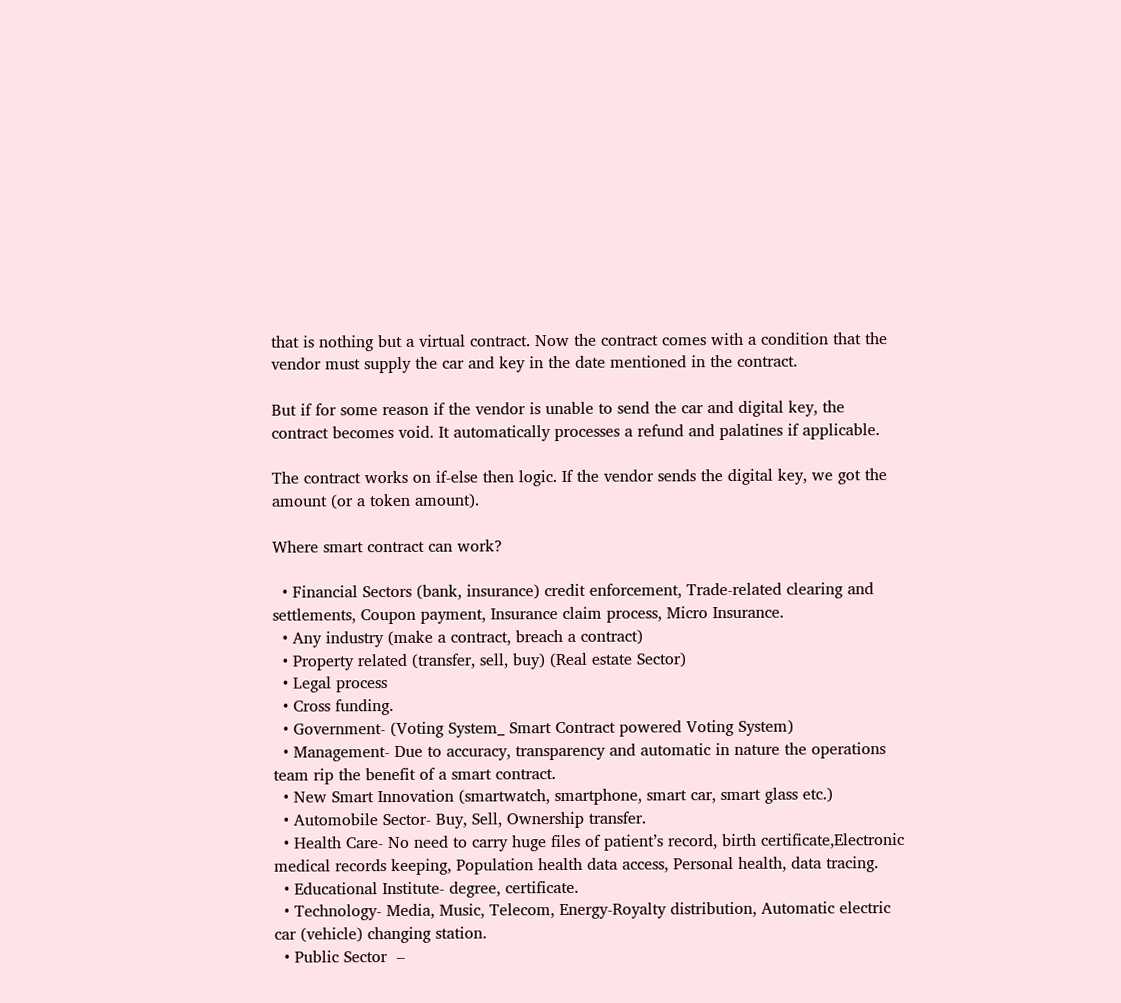that is nothing but a virtual contract. Now the contract comes with a condition that the vendor must supply the car and key in the date mentioned in the contract.

But if for some reason if the vendor is unable to send the car and digital key, the contract becomes void. It automatically processes a refund and palatines if applicable.

The contract works on if-else then logic. If the vendor sends the digital key, we got the amount (or a token amount).

Where smart contract can work?

  • Financial Sectors (bank, insurance) credit enforcement, Trade-related clearing and settlements, Coupon payment, Insurance claim process, Micro Insurance.
  • Any industry (make a contract, breach a contract)
  • Property related (transfer, sell, buy) (Real estate Sector)
  • Legal process
  • Cross funding.
  • Government- (Voting System_ Smart Contract powered Voting System)
  • Management- Due to accuracy, transparency and automatic in nature the operations team rip the benefit of a smart contract.
  • New Smart Innovation (smartwatch, smartphone, smart car, smart glass etc.)
  • Automobile Sector- Buy, Sell, Ownership transfer.
  • Health Care- No need to carry huge files of patient’s record, birth certificate,Electronic medical records keeping, Population health data access, Personal health, data tracing.
  • Educational Institute- degree, certificate.
  • Technology- Media, Music, Telecom, Energy-Royalty distribution, Automatic electric car (vehicle) changing station.
  • Public Sector  –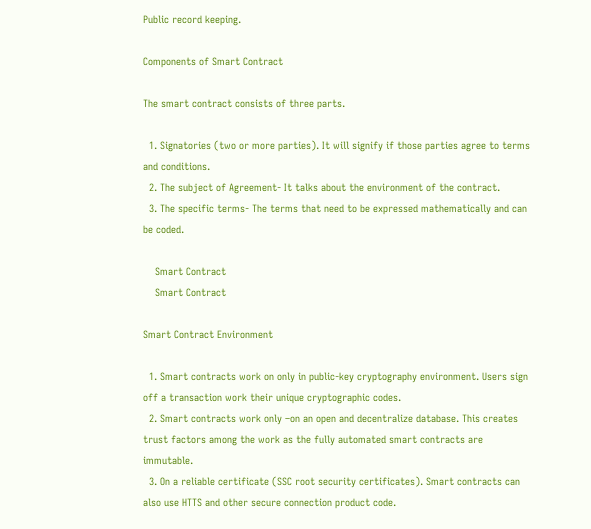Public record keeping.

Components of Smart Contract

The smart contract consists of three parts.

  1. Signatories (two or more parties). It will signify if those parties agree to terms and conditions.
  2. The subject of Agreement- It talks about the environment of the contract.
  3. The specific terms- The terms that need to be expressed mathematically and can be coded.

    Smart Contract
    Smart Contract

Smart Contract Environment

  1. Smart contracts work on only in public-key cryptography environment. Users sign off a transaction work their unique cryptographic codes.
  2. Smart contracts work only –on an open and decentralize database. This creates trust factors among the work as the fully automated smart contracts are immutable.
  3. On a reliable certificate (SSC root security certificates). Smart contracts can also use HTTS and other secure connection product code.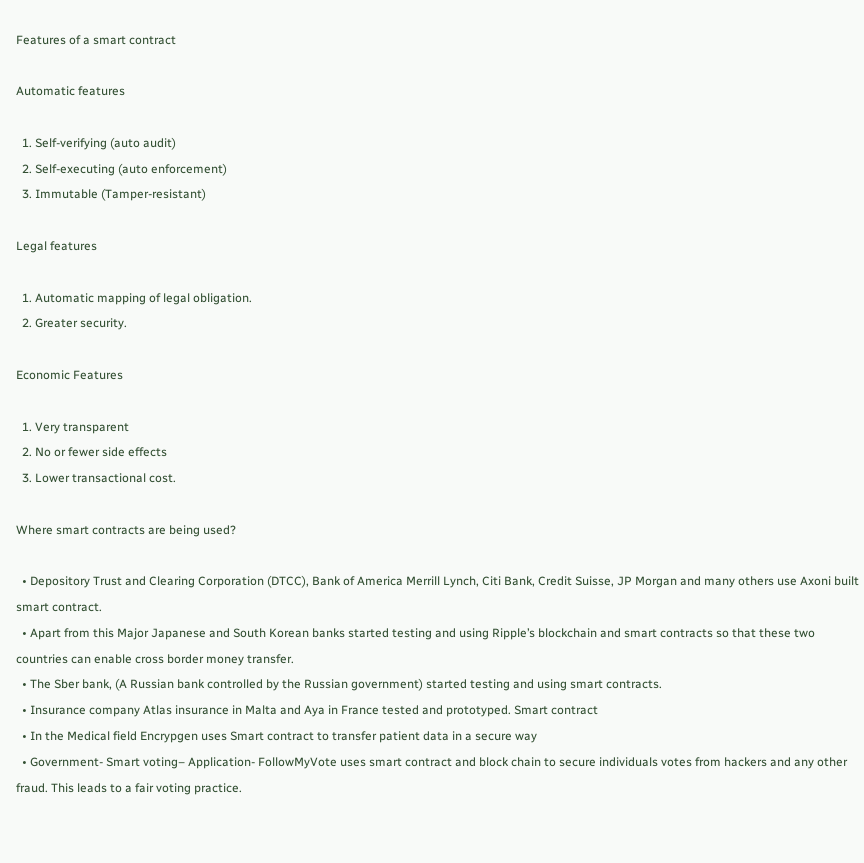Features of a smart contract

Automatic features

  1. Self-verifying (auto audit)
  2. Self-executing (auto enforcement)
  3. Immutable (Tamper-resistant)

Legal features

  1. Automatic mapping of legal obligation.
  2. Greater security.

Economic Features

  1. Very transparent
  2. No or fewer side effects
  3. Lower transactional cost.

Where smart contracts are being used?

  • Depository Trust and Clearing Corporation (DTCC), Bank of America Merrill Lynch, Citi Bank, Credit Suisse, JP Morgan and many others use Axoni built smart contract.
  • Apart from this Major Japanese and South Korean banks started testing and using Ripple’s blockchain and smart contracts so that these two countries can enable cross border money transfer.
  • The Sber bank, (A Russian bank controlled by the Russian government) started testing and using smart contracts.
  • Insurance company Atlas insurance in Malta and Aya in France tested and prototyped. Smart contract
  • In the Medical field Encrypgen uses Smart contract to transfer patient data in a secure way
  • Government- Smart voting– Application- FollowMyVote uses smart contract and block chain to secure individuals votes from hackers and any other fraud. This leads to a fair voting practice.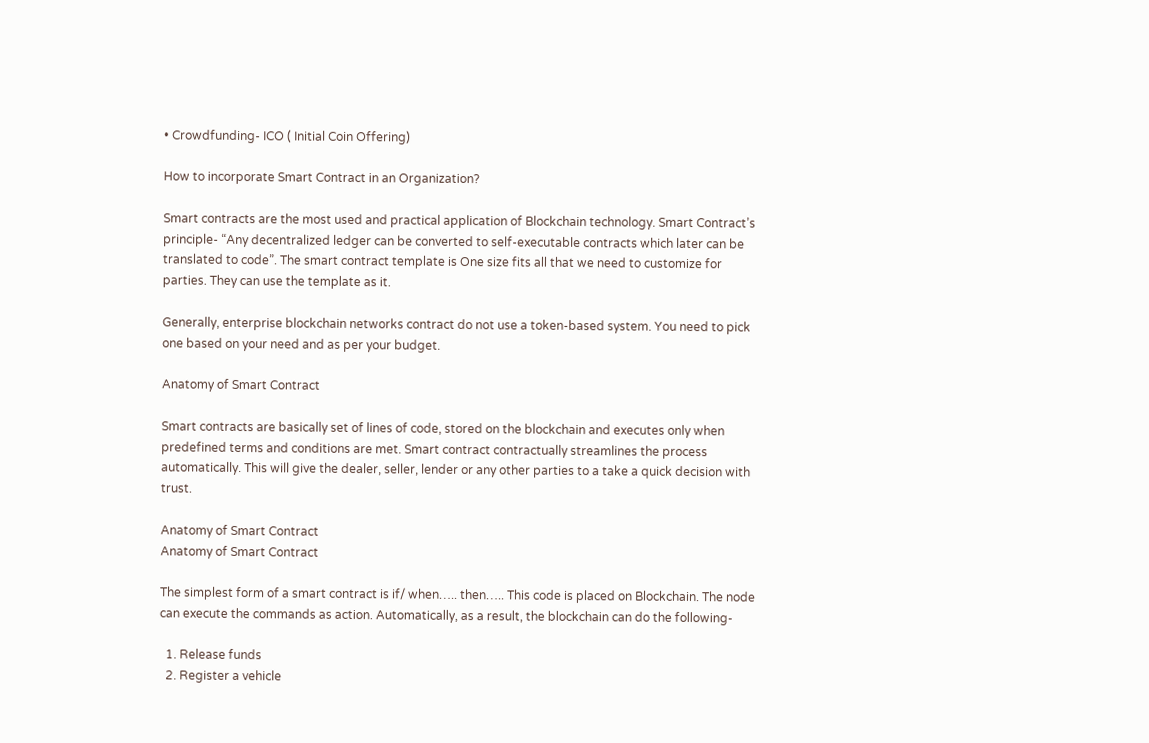• Crowdfunding- ICO ( Initial Coin Offering)

How to incorporate Smart Contract in an Organization?

Smart contracts are the most used and practical application of Blockchain technology. Smart Contract’s principle- “Any decentralized ledger can be converted to self-executable contracts which later can be translated to code”. The smart contract template is One size fits all that we need to customize for parties. They can use the template as it.

Generally, enterprise blockchain networks contract do not use a token-based system. You need to pick one based on your need and as per your budget.

Anatomy of Smart Contract

Smart contracts are basically set of lines of code, stored on the blockchain and executes only when predefined terms and conditions are met. Smart contract contractually streamlines the process automatically. This will give the dealer, seller, lender or any other parties to a take a quick decision with trust.

Anatomy of Smart Contract
Anatomy of Smart Contract

The simplest form of a smart contract is if/ when….. then….. This code is placed on Blockchain. The node can execute the commands as action. Automatically, as a result, the blockchain can do the following-

  1. Release funds
  2. Register a vehicle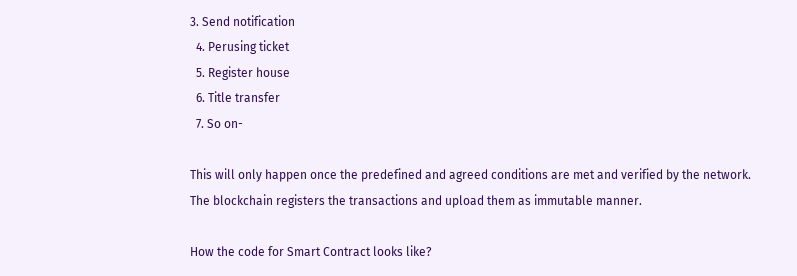3. Send notification
  4. Perusing ticket
  5. Register house
  6. Title transfer
  7. So on-

This will only happen once the predefined and agreed conditions are met and verified by the network. The blockchain registers the transactions and upload them as immutable manner.

How the code for Smart Contract looks like?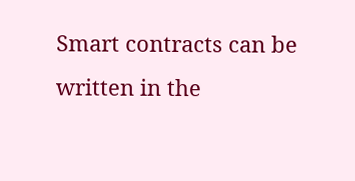Smart contracts can be written in the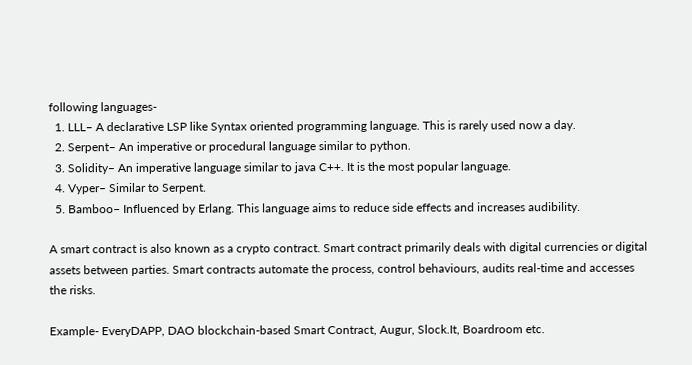following languages-
  1. LLL– A declarative LSP like Syntax oriented programming language. This is rarely used now a day.
  2. Serpent– An imperative or procedural language similar to python.
  3. Solidity– An imperative language similar to java C++. It is the most popular language.
  4. Vyper– Similar to Serpent.
  5. Bamboo– Influenced by Erlang. This language aims to reduce side effects and increases audibility.

A smart contract is also known as a crypto contract. Smart contract primarily deals with digital currencies or digital assets between parties. Smart contracts automate the process, control behaviours, audits real-time and accesses the risks.

Example- EveryDAPP, DAO blockchain-based Smart Contract, Augur, Slock.It, Boardroom etc.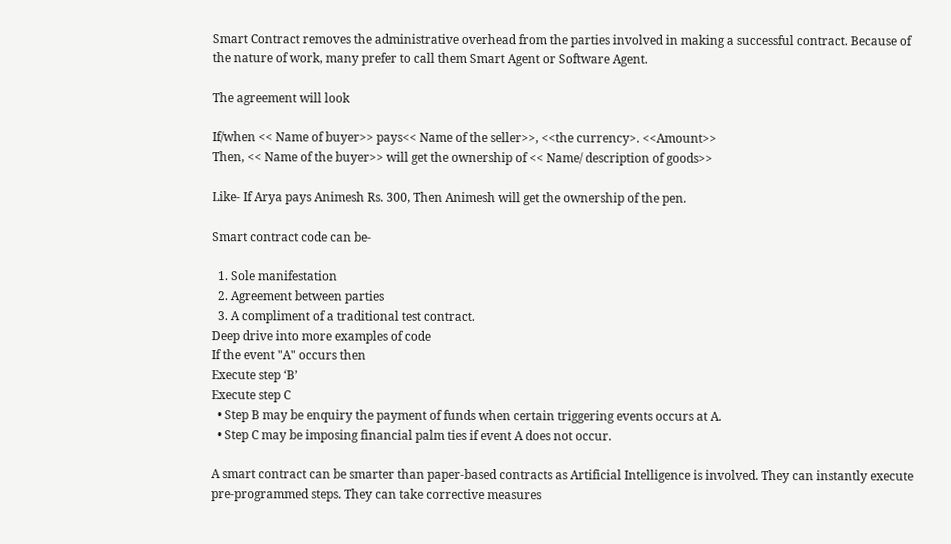Smart Contract removes the administrative overhead from the parties involved in making a successful contract. Because of the nature of work, many prefer to call them Smart Agent or Software Agent.

The agreement will look

If/when << Name of buyer>> pays<< Name of the seller>>, <<the currency>. <<Amount>>
Then, << Name of the buyer>> will get the ownership of << Name/ description of goods>>

Like- If Arya pays Animesh Rs. 300, Then Animesh will get the ownership of the pen.

Smart contract code can be-

  1. Sole manifestation
  2. Agreement between parties
  3. A compliment of a traditional test contract.
Deep drive into more examples of code
If the event "A" occurs then
Execute step ‘B’
Execute step C
  • Step B may be enquiry the payment of funds when certain triggering events occurs at A.
  • Step C may be imposing financial palm ties if event A does not occur.

A smart contract can be smarter than paper-based contracts as Artificial Intelligence is involved. They can instantly execute pre-programmed steps. They can take corrective measures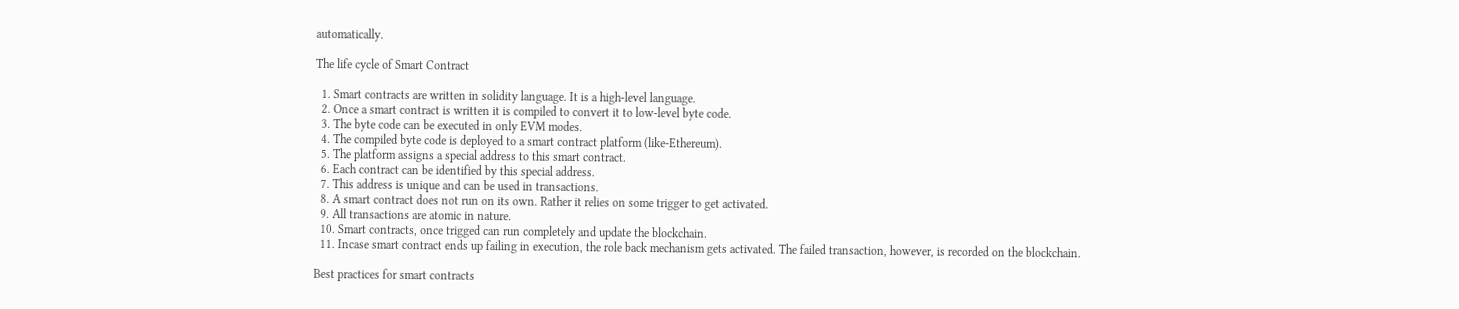automatically.

The life cycle of Smart Contract

  1. Smart contracts are written in solidity language. It is a high-level language.
  2. Once a smart contract is written it is compiled to convert it to low-level byte code.
  3. The byte code can be executed in only EVM modes.
  4. The compiled byte code is deployed to a smart contract platform (like-Ethereum).
  5. The platform assigns a special address to this smart contract.
  6. Each contract can be identified by this special address.
  7. This address is unique and can be used in transactions.
  8. A smart contract does not run on its own. Rather it relies on some trigger to get activated.
  9. All transactions are atomic in nature.
  10. Smart contracts, once trigged can run completely and update the blockchain.
  11. Incase smart contract ends up failing in execution, the role back mechanism gets activated. The failed transaction, however, is recorded on the blockchain.

Best practices for smart contracts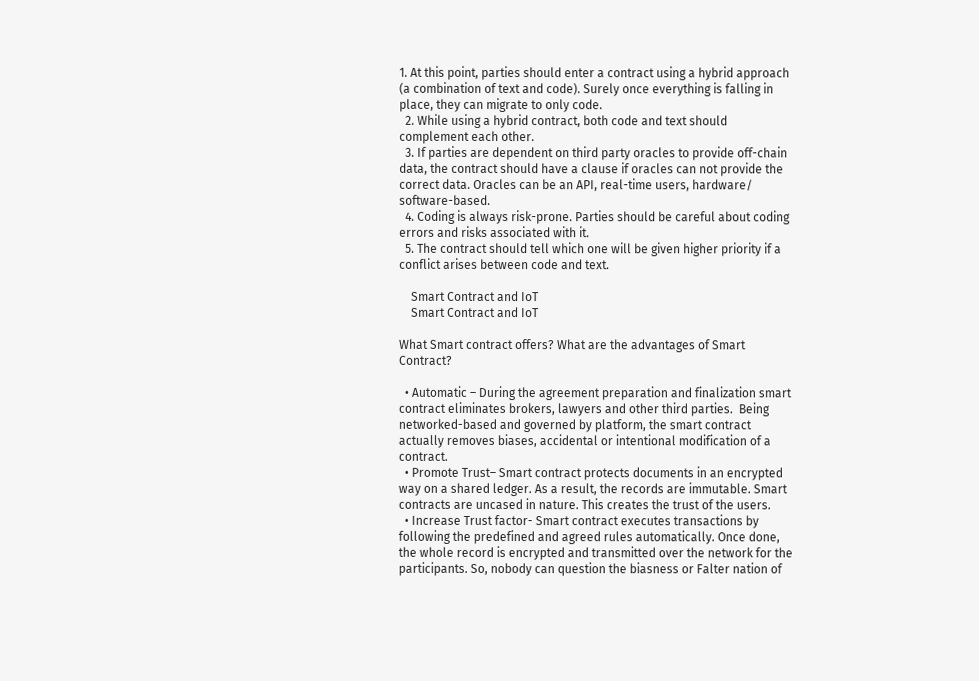1. At this point, parties should enter a contract using a hybrid approach (a combination of text and code). Surely once everything is falling in place, they can migrate to only code.
  2. While using a hybrid contract, both code and text should complement each other.
  3. If parties are dependent on third party oracles to provide off-chain data, the contract should have a clause if oracles can not provide the correct data. Oracles can be an API, real-time users, hardware/ software-based.
  4. Coding is always risk-prone. Parties should be careful about coding errors and risks associated with it.
  5. The contract should tell which one will be given higher priority if a conflict arises between code and text.

    Smart Contract and IoT
    Smart Contract and IoT

What Smart contract offers? What are the advantages of Smart Contract?

  • Automatic – During the agreement preparation and finalization smart contract eliminates brokers, lawyers and other third parties.  Being networked-based and governed by platform, the smart contract actually removes biases, accidental or intentional modification of a contract.
  • Promote Trust– Smart contract protects documents in an encrypted way on a shared ledger. As a result, the records are immutable. Smart contracts are uncased in nature. This creates the trust of the users.
  • Increase Trust factor- Smart contract executes transactions by following the predefined and agreed rules automatically. Once done, the whole record is encrypted and transmitted over the network for the participants. So, nobody can question the biasness or Falter nation of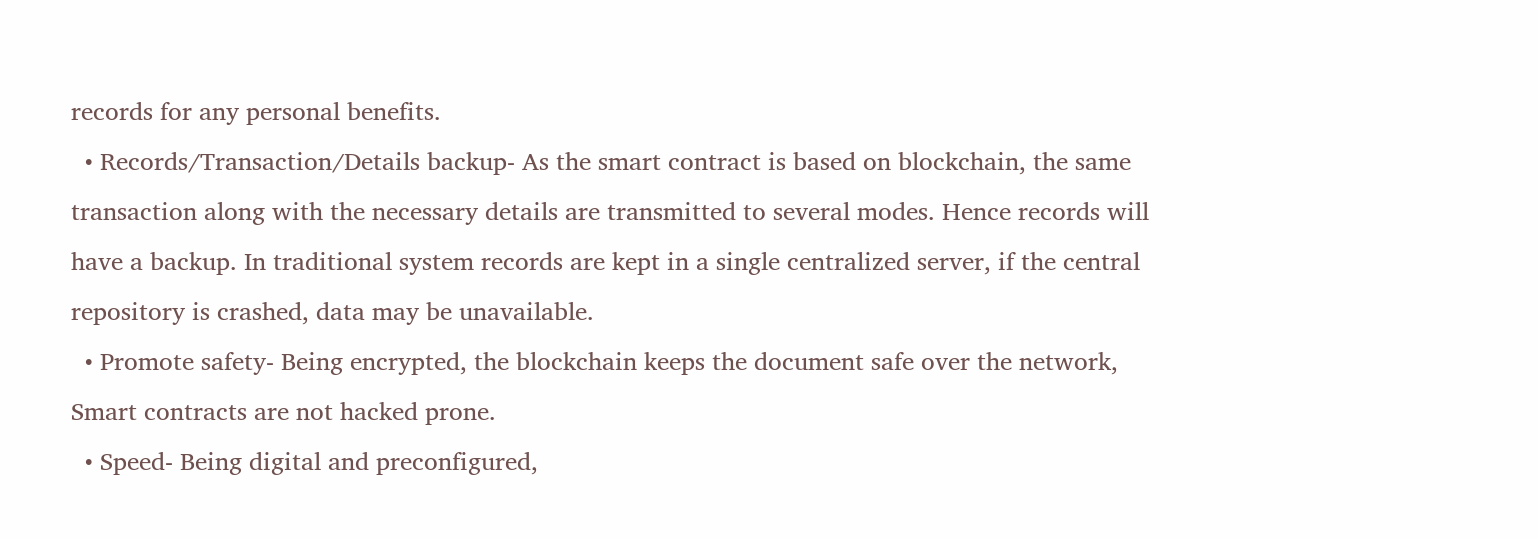records for any personal benefits.
  • Records/Transaction/Details backup- As the smart contract is based on blockchain, the same transaction along with the necessary details are transmitted to several modes. Hence records will have a backup. In traditional system records are kept in a single centralized server, if the central repository is crashed, data may be unavailable.
  • Promote safety- Being encrypted, the blockchain keeps the document safe over the network, Smart contracts are not hacked prone.
  • Speed- Being digital and preconfigured,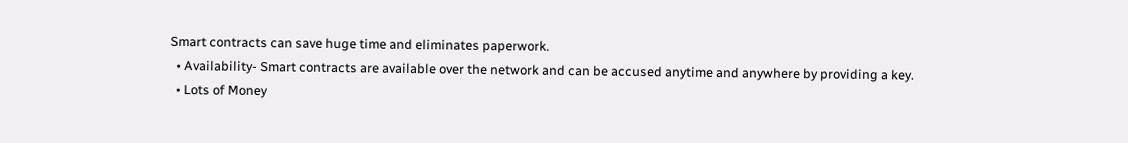Smart contracts can save huge time and eliminates paperwork.
  • Availability- Smart contracts are available over the network and can be accused anytime and anywhere by providing a key.
  • Lots of Money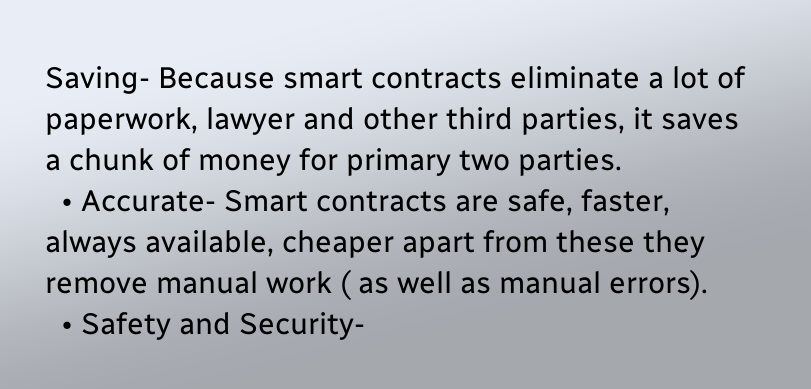Saving- Because smart contracts eliminate a lot of paperwork, lawyer and other third parties, it saves a chunk of money for primary two parties.
  • Accurate- Smart contracts are safe, faster, always available, cheaper apart from these they remove manual work ( as well as manual errors).
  • Safety and Security-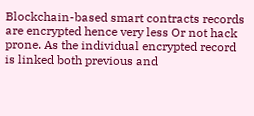Blockchain-based smart contracts records are encrypted hence very less Or not hack prone. As the individual encrypted record is linked both previous and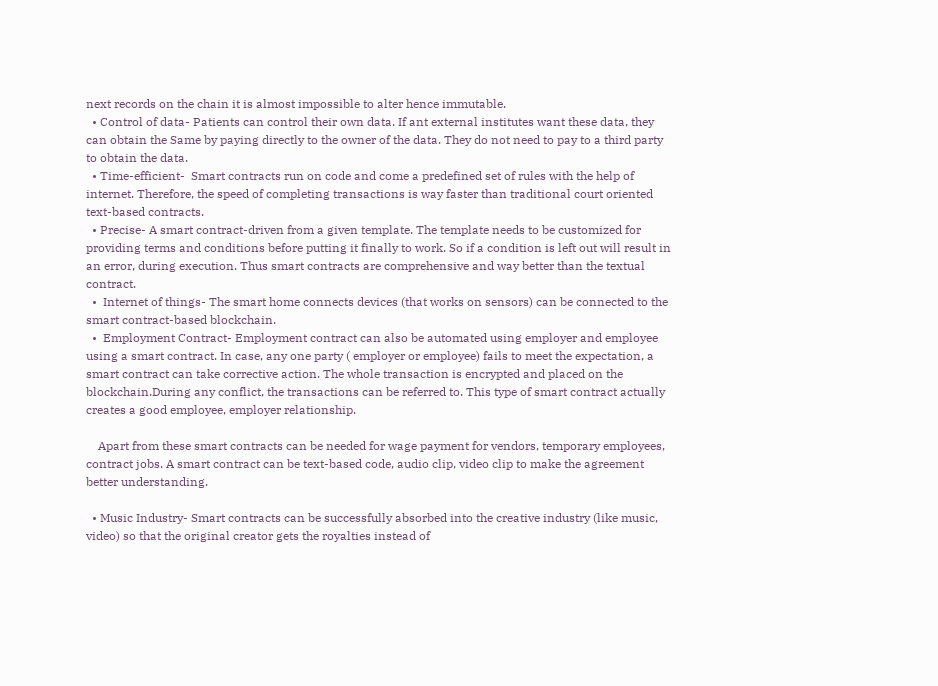next records on the chain it is almost impossible to alter hence immutable.
  • Control of data- Patients can control their own data. If ant external institutes want these data, they can obtain the Same by paying directly to the owner of the data. They do not need to pay to a third party to obtain the data.
  • Time-efficient-  Smart contracts run on code and come a predefined set of rules with the help of internet. Therefore, the speed of completing transactions is way faster than traditional court oriented text-based contracts.
  • Precise- A smart contract-driven from a given template. The template needs to be customized for providing terms and conditions before putting it finally to work. So if a condition is left out will result in an error, during execution. Thus smart contracts are comprehensive and way better than the textual contract.
  •  Internet of things- The smart home connects devices (that works on sensors) can be connected to the smart contract-based blockchain.
  •  Employment Contract- Employment contract can also be automated using employer and employee using a smart contract. In case, any one party ( employer or employee) fails to meet the expectation, a smart contract can take corrective action. The whole transaction is encrypted and placed on the blockchain.During any conflict, the transactions can be referred to. This type of smart contract actually creates a good employee, employer relationship.

    Apart from these smart contracts can be needed for wage payment for vendors, temporary employees, contract jobs. A smart contract can be text-based code, audio clip, video clip to make the agreement better understanding.

  • Music Industry- Smart contracts can be successfully absorbed into the creative industry (like music, video) so that the original creator gets the royalties instead of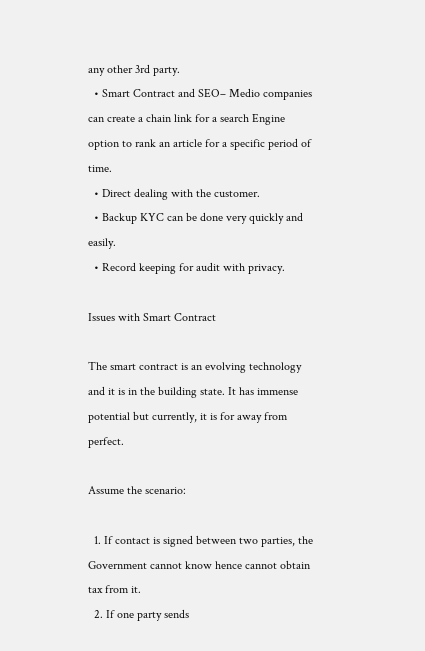any other 3rd party.
  • Smart Contract and SEO– Medio companies can create a chain link for a search Engine option to rank an article for a specific period of time.
  • Direct dealing with the customer.
  • Backup KYC can be done very quickly and easily.
  • Record keeping for audit with privacy.

Issues with Smart Contract

The smart contract is an evolving technology and it is in the building state. It has immense potential but currently, it is for away from perfect.

Assume the scenario:

  1. If contact is signed between two parties, the Government cannot know hence cannot obtain tax from it.
  2. If one party sends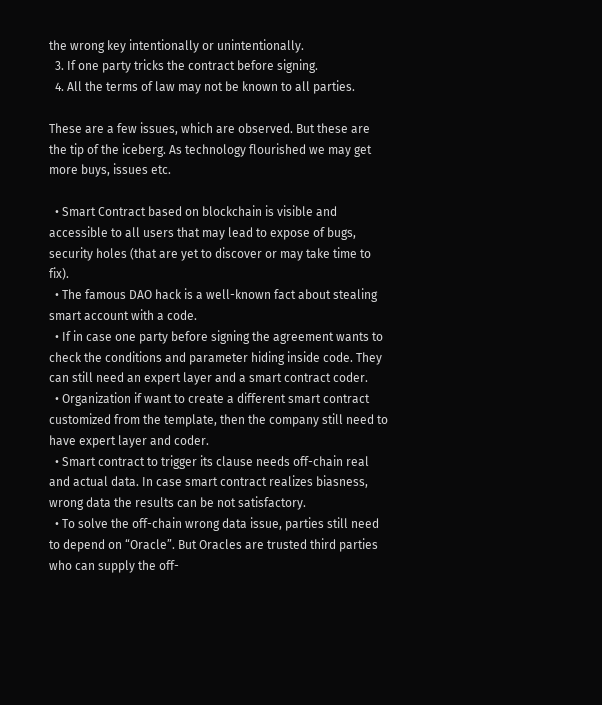the wrong key intentionally or unintentionally.
  3. If one party tricks the contract before signing.
  4. All the terms of law may not be known to all parties.

These are a few issues, which are observed. But these are the tip of the iceberg. As technology flourished we may get more buys, issues etc.

  • Smart Contract based on blockchain is visible and accessible to all users that may lead to expose of bugs, security holes (that are yet to discover or may take time to fix).
  • The famous DAO hack is a well-known fact about stealing smart account with a code.
  • If in case one party before signing the agreement wants to check the conditions and parameter hiding inside code. They can still need an expert layer and a smart contract coder.
  • Organization if want to create a different smart contract customized from the template, then the company still need to have expert layer and coder.
  • Smart contract to trigger its clause needs off-chain real and actual data. In case smart contract realizes biasness, wrong data the results can be not satisfactory.
  • To solve the off-chain wrong data issue, parties still need to depend on “Oracle”. But Oracles are trusted third parties who can supply the off-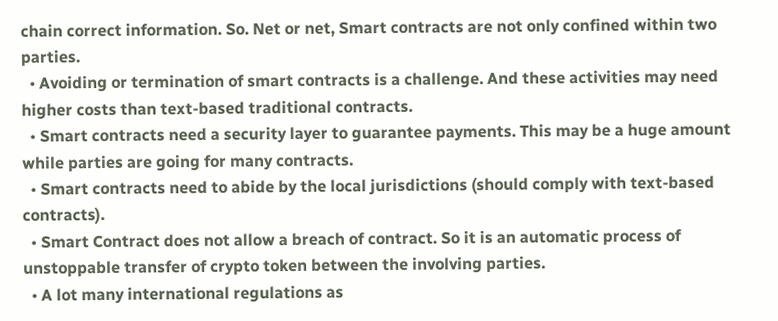chain correct information. So. Net or net, Smart contracts are not only confined within two parties.
  • Avoiding or termination of smart contracts is a challenge. And these activities may need higher costs than text-based traditional contracts.
  • Smart contracts need a security layer to guarantee payments. This may be a huge amount while parties are going for many contracts.
  • Smart contracts need to abide by the local jurisdictions (should comply with text-based contracts).
  • Smart Contract does not allow a breach of contract. So it is an automatic process of unstoppable transfer of crypto token between the involving parties.
  • A lot many international regulations as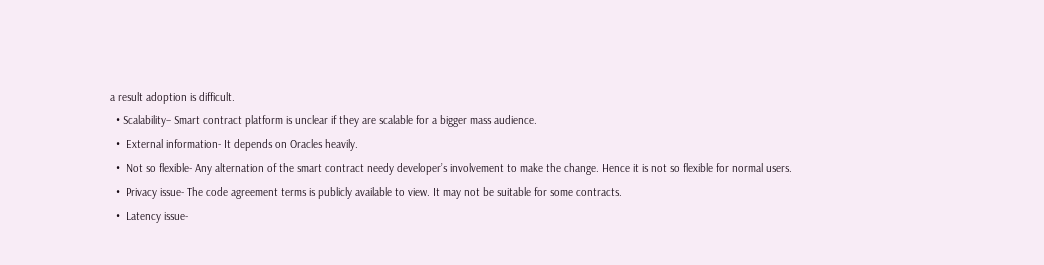a result adoption is difficult.
  • Scalability– Smart contract platform is unclear if they are scalable for a bigger mass audience.
  •  External information- It depends on Oracles heavily.
  •  Not so flexible- Any alternation of the smart contract needy developer’s involvement to make the change. Hence it is not so flexible for normal users.
  •  Privacy issue- The code agreement terms is publicly available to view. It may not be suitable for some contracts.
  •  Latency issue-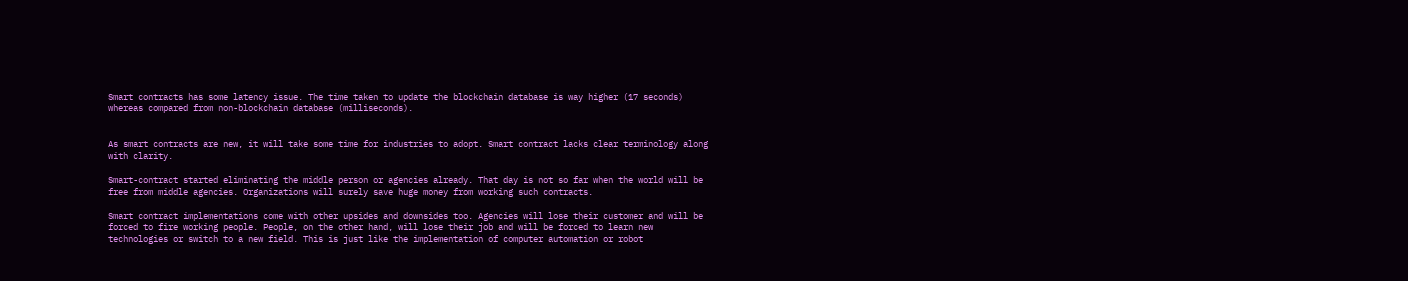Smart contracts has some latency issue. The time taken to update the blockchain database is way higher (17 seconds) whereas compared from non-blockchain database (milliseconds).


As smart contracts are new, it will take some time for industries to adopt. Smart contract lacks clear terminology along with clarity.

Smart-contract started eliminating the middle person or agencies already. That day is not so far when the world will be free from middle agencies. Organizations will surely save huge money from working such contracts.

Smart contract implementations come with other upsides and downsides too. Agencies will lose their customer and will be forced to fire working people. People, on the other hand, will lose their job and will be forced to learn new technologies or switch to a new field. This is just like the implementation of computer automation or robot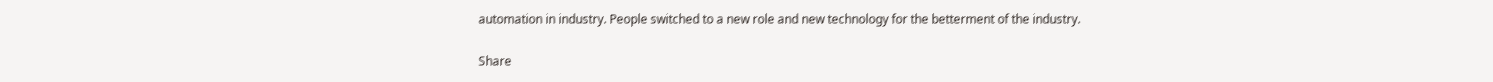automation in industry. People switched to a new role and new technology for the betterment of the industry.

Share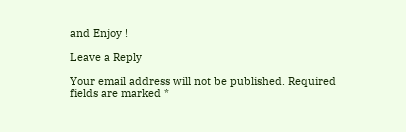and Enjoy !

Leave a Reply

Your email address will not be published. Required fields are marked *